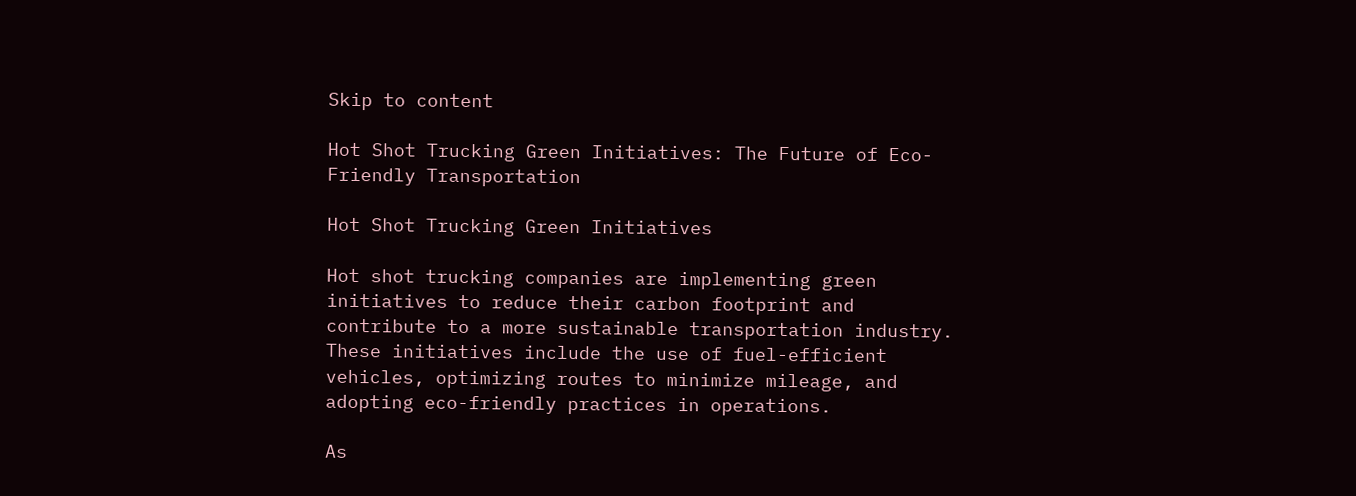Skip to content

Hot Shot Trucking Green Initiatives: The Future of Eco-Friendly Transportation

Hot Shot Trucking Green Initiatives

Hot shot trucking companies are implementing green initiatives to reduce their carbon footprint and contribute to a more sustainable transportation industry. These initiatives include the use of fuel-efficient vehicles, optimizing routes to minimize mileage, and adopting eco-friendly practices in operations.

As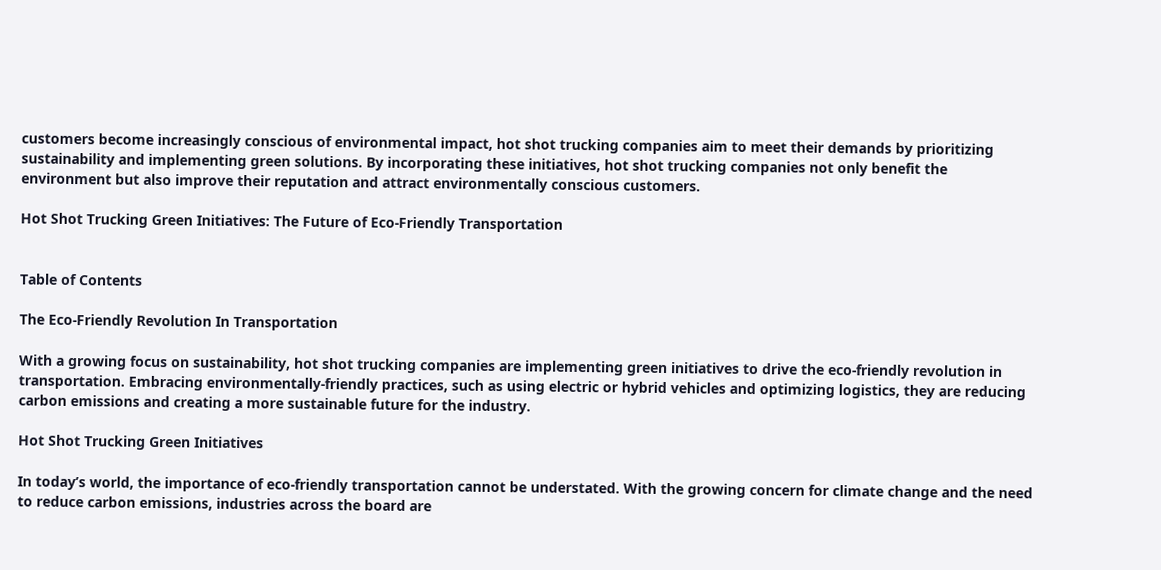customers become increasingly conscious of environmental impact, hot shot trucking companies aim to meet their demands by prioritizing sustainability and implementing green solutions. By incorporating these initiatives, hot shot trucking companies not only benefit the environment but also improve their reputation and attract environmentally conscious customers.

Hot Shot Trucking Green Initiatives: The Future of Eco-Friendly Transportation


Table of Contents

The Eco-Friendly Revolution In Transportation

With a growing focus on sustainability, hot shot trucking companies are implementing green initiatives to drive the eco-friendly revolution in transportation. Embracing environmentally-friendly practices, such as using electric or hybrid vehicles and optimizing logistics, they are reducing carbon emissions and creating a more sustainable future for the industry.

Hot Shot Trucking Green Initiatives

In today’s world, the importance of eco-friendly transportation cannot be understated. With the growing concern for climate change and the need to reduce carbon emissions, industries across the board are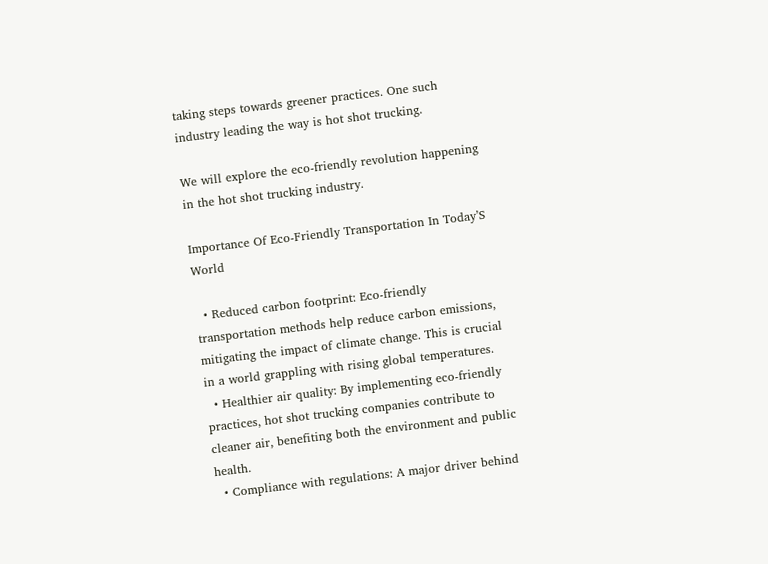taking steps towards greener practices. One such industry leading the way is hot shot trucking.

We will explore the eco-friendly revolution happening in the hot shot trucking industry.

Importance Of Eco-Friendly Transportation In Today’S World

  • Reduced carbon footprint: Eco-friendly transportation methods help reduce carbon emissions, mitigating the impact of climate change. This is crucial in a world grappling with rising global temperatures.
  • Healthier air quality: By implementing eco-friendly practices, hot shot trucking companies contribute to cleaner air, benefiting both the environment and public health.
  • Compliance with regulations: A major driver behind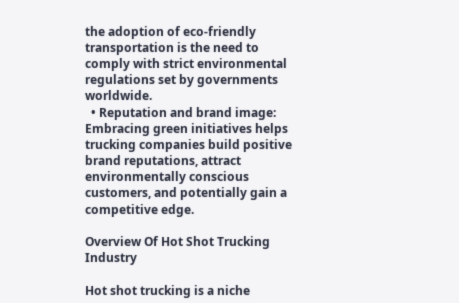the adoption of eco-friendly transportation is the need to comply with strict environmental regulations set by governments worldwide.
  • Reputation and brand image: Embracing green initiatives helps trucking companies build positive brand reputations, attract environmentally conscious customers, and potentially gain a competitive edge.

Overview Of Hot Shot Trucking Industry

Hot shot trucking is a niche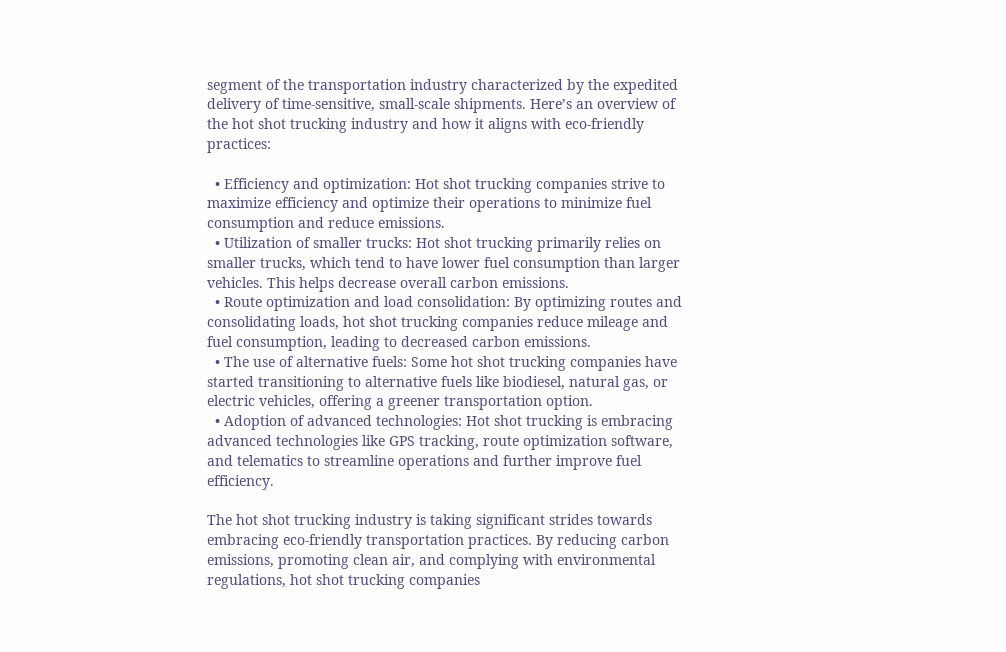segment of the transportation industry characterized by the expedited delivery of time-sensitive, small-scale shipments. Here’s an overview of the hot shot trucking industry and how it aligns with eco-friendly practices:

  • Efficiency and optimization: Hot shot trucking companies strive to maximize efficiency and optimize their operations to minimize fuel consumption and reduce emissions.
  • Utilization of smaller trucks: Hot shot trucking primarily relies on smaller trucks, which tend to have lower fuel consumption than larger vehicles. This helps decrease overall carbon emissions.
  • Route optimization and load consolidation: By optimizing routes and consolidating loads, hot shot trucking companies reduce mileage and fuel consumption, leading to decreased carbon emissions.
  • The use of alternative fuels: Some hot shot trucking companies have started transitioning to alternative fuels like biodiesel, natural gas, or electric vehicles, offering a greener transportation option.
  • Adoption of advanced technologies: Hot shot trucking is embracing advanced technologies like GPS tracking, route optimization software, and telematics to streamline operations and further improve fuel efficiency.

The hot shot trucking industry is taking significant strides towards embracing eco-friendly transportation practices. By reducing carbon emissions, promoting clean air, and complying with environmental regulations, hot shot trucking companies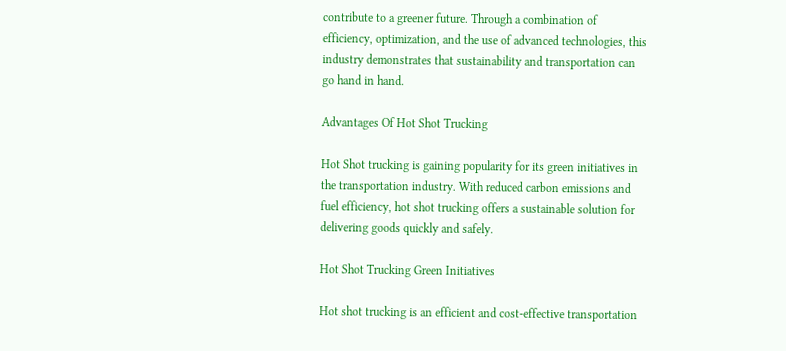contribute to a greener future. Through a combination of efficiency, optimization, and the use of advanced technologies, this industry demonstrates that sustainability and transportation can go hand in hand.

Advantages Of Hot Shot Trucking

Hot Shot trucking is gaining popularity for its green initiatives in the transportation industry. With reduced carbon emissions and fuel efficiency, hot shot trucking offers a sustainable solution for delivering goods quickly and safely.

Hot Shot Trucking Green Initiatives

Hot shot trucking is an efficient and cost-effective transportation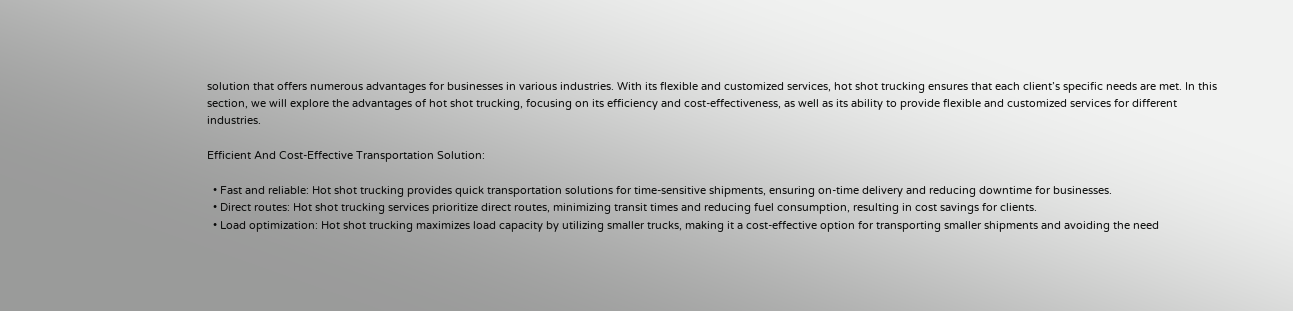solution that offers numerous advantages for businesses in various industries. With its flexible and customized services, hot shot trucking ensures that each client’s specific needs are met. In this section, we will explore the advantages of hot shot trucking, focusing on its efficiency and cost-effectiveness, as well as its ability to provide flexible and customized services for different industries.

Efficient And Cost-Effective Transportation Solution:

  • Fast and reliable: Hot shot trucking provides quick transportation solutions for time-sensitive shipments, ensuring on-time delivery and reducing downtime for businesses.
  • Direct routes: Hot shot trucking services prioritize direct routes, minimizing transit times and reducing fuel consumption, resulting in cost savings for clients.
  • Load optimization: Hot shot trucking maximizes load capacity by utilizing smaller trucks, making it a cost-effective option for transporting smaller shipments and avoiding the need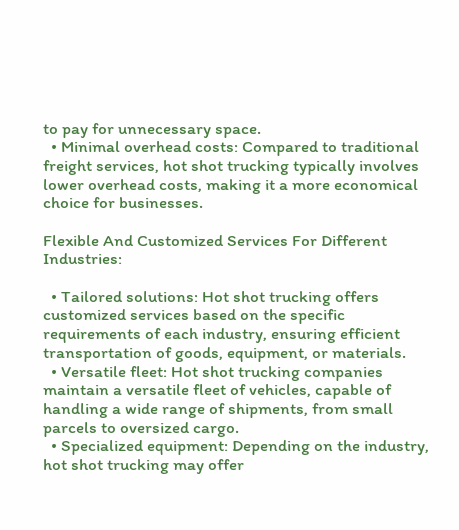to pay for unnecessary space.
  • Minimal overhead costs: Compared to traditional freight services, hot shot trucking typically involves lower overhead costs, making it a more economical choice for businesses.

Flexible And Customized Services For Different Industries:

  • Tailored solutions: Hot shot trucking offers customized services based on the specific requirements of each industry, ensuring efficient transportation of goods, equipment, or materials.
  • Versatile fleet: Hot shot trucking companies maintain a versatile fleet of vehicles, capable of handling a wide range of shipments, from small parcels to oversized cargo.
  • Specialized equipment: Depending on the industry, hot shot trucking may offer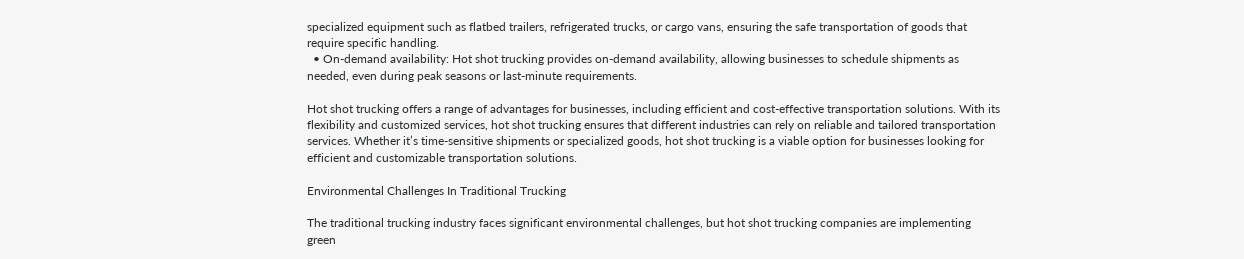specialized equipment such as flatbed trailers, refrigerated trucks, or cargo vans, ensuring the safe transportation of goods that require specific handling.
  • On-demand availability: Hot shot trucking provides on-demand availability, allowing businesses to schedule shipments as needed, even during peak seasons or last-minute requirements.

Hot shot trucking offers a range of advantages for businesses, including efficient and cost-effective transportation solutions. With its flexibility and customized services, hot shot trucking ensures that different industries can rely on reliable and tailored transportation services. Whether it’s time-sensitive shipments or specialized goods, hot shot trucking is a viable option for businesses looking for efficient and customizable transportation solutions.

Environmental Challenges In Traditional Trucking

The traditional trucking industry faces significant environmental challenges, but hot shot trucking companies are implementing green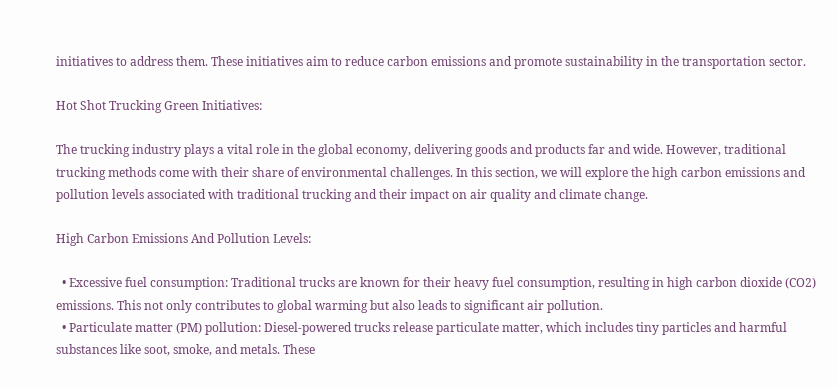initiatives to address them. These initiatives aim to reduce carbon emissions and promote sustainability in the transportation sector.

Hot Shot Trucking Green Initiatives:

The trucking industry plays a vital role in the global economy, delivering goods and products far and wide. However, traditional trucking methods come with their share of environmental challenges. In this section, we will explore the high carbon emissions and pollution levels associated with traditional trucking and their impact on air quality and climate change.

High Carbon Emissions And Pollution Levels:

  • Excessive fuel consumption: Traditional trucks are known for their heavy fuel consumption, resulting in high carbon dioxide (CO2) emissions. This not only contributes to global warming but also leads to significant air pollution.
  • Particulate matter (PM) pollution: Diesel-powered trucks release particulate matter, which includes tiny particles and harmful substances like soot, smoke, and metals. These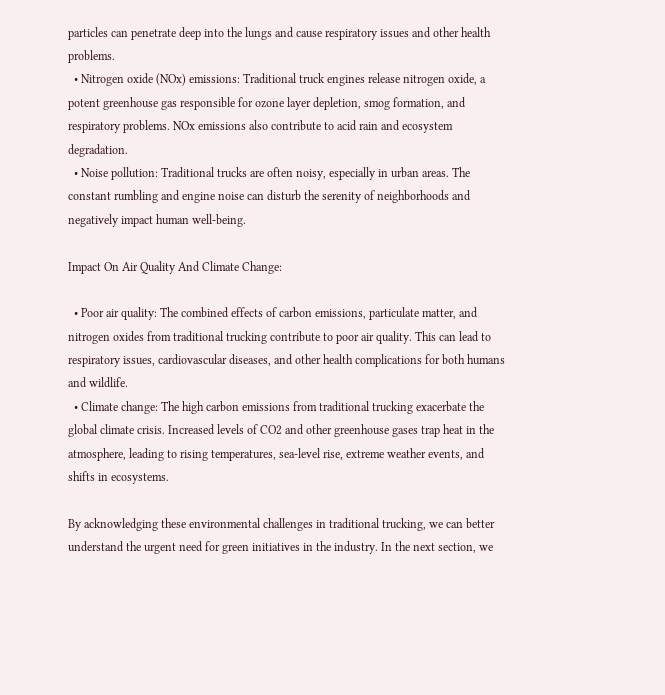particles can penetrate deep into the lungs and cause respiratory issues and other health problems.
  • Nitrogen oxide (NOx) emissions: Traditional truck engines release nitrogen oxide, a potent greenhouse gas responsible for ozone layer depletion, smog formation, and respiratory problems. NOx emissions also contribute to acid rain and ecosystem degradation.
  • Noise pollution: Traditional trucks are often noisy, especially in urban areas. The constant rumbling and engine noise can disturb the serenity of neighborhoods and negatively impact human well-being.

Impact On Air Quality And Climate Change:

  • Poor air quality: The combined effects of carbon emissions, particulate matter, and nitrogen oxides from traditional trucking contribute to poor air quality. This can lead to respiratory issues, cardiovascular diseases, and other health complications for both humans and wildlife.
  • Climate change: The high carbon emissions from traditional trucking exacerbate the global climate crisis. Increased levels of CO2 and other greenhouse gases trap heat in the atmosphere, leading to rising temperatures, sea-level rise, extreme weather events, and shifts in ecosystems.

By acknowledging these environmental challenges in traditional trucking, we can better understand the urgent need for green initiatives in the industry. In the next section, we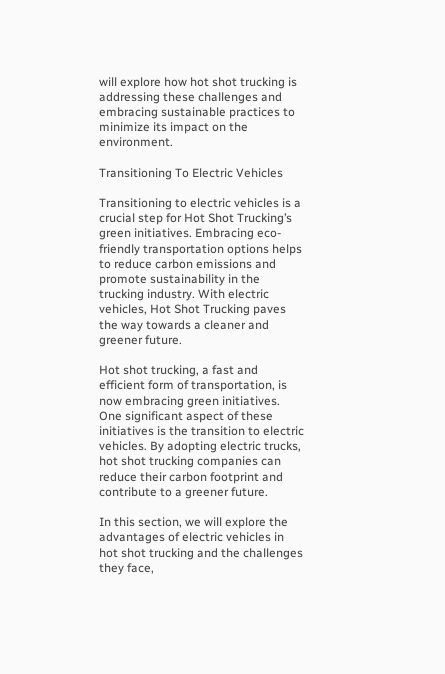will explore how hot shot trucking is addressing these challenges and embracing sustainable practices to minimize its impact on the environment.

Transitioning To Electric Vehicles

Transitioning to electric vehicles is a crucial step for Hot Shot Trucking’s green initiatives. Embracing eco-friendly transportation options helps to reduce carbon emissions and promote sustainability in the trucking industry. With electric vehicles, Hot Shot Trucking paves the way towards a cleaner and greener future.

Hot shot trucking, a fast and efficient form of transportation, is now embracing green initiatives. One significant aspect of these initiatives is the transition to electric vehicles. By adopting electric trucks, hot shot trucking companies can reduce their carbon footprint and contribute to a greener future.

In this section, we will explore the advantages of electric vehicles in hot shot trucking and the challenges they face,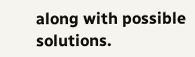along with possible solutions.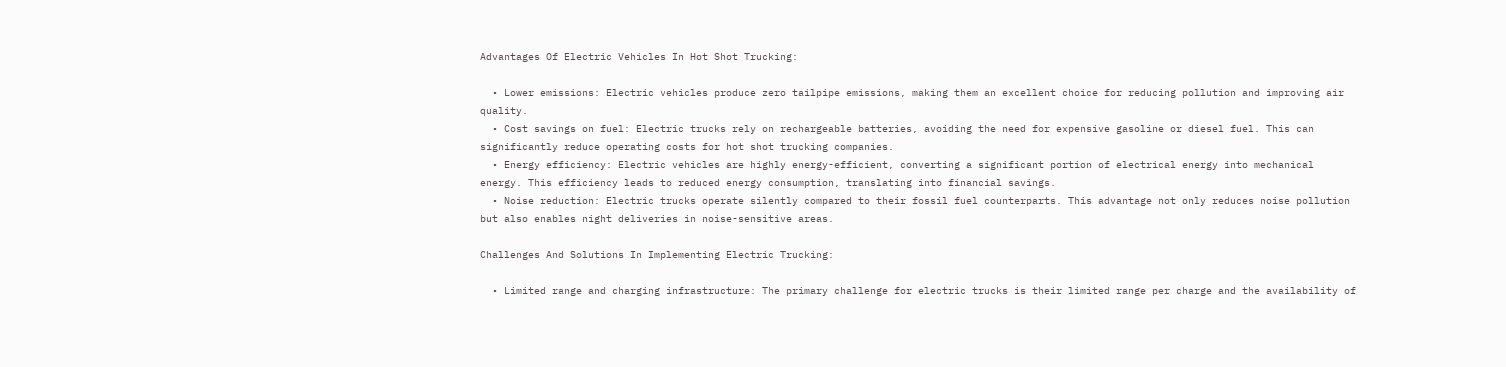Advantages Of Electric Vehicles In Hot Shot Trucking:

  • Lower emissions: Electric vehicles produce zero tailpipe emissions, making them an excellent choice for reducing pollution and improving air quality.
  • Cost savings on fuel: Electric trucks rely on rechargeable batteries, avoiding the need for expensive gasoline or diesel fuel. This can significantly reduce operating costs for hot shot trucking companies.
  • Energy efficiency: Electric vehicles are highly energy-efficient, converting a significant portion of electrical energy into mechanical energy. This efficiency leads to reduced energy consumption, translating into financial savings.
  • Noise reduction: Electric trucks operate silently compared to their fossil fuel counterparts. This advantage not only reduces noise pollution but also enables night deliveries in noise-sensitive areas.

Challenges And Solutions In Implementing Electric Trucking:

  • Limited range and charging infrastructure: The primary challenge for electric trucks is their limited range per charge and the availability of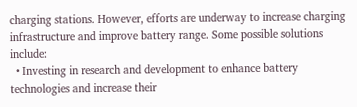charging stations. However, efforts are underway to increase charging infrastructure and improve battery range. Some possible solutions include:
  • Investing in research and development to enhance battery technologies and increase their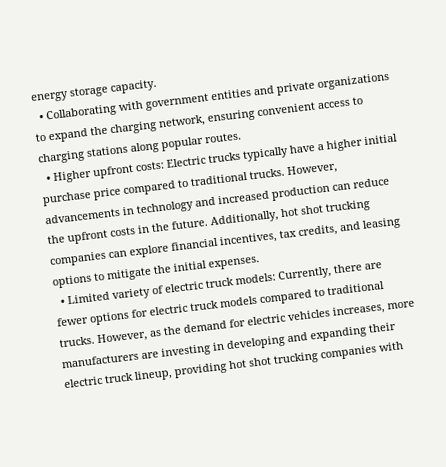energy storage capacity.
  • Collaborating with government entities and private organizations to expand the charging network, ensuring convenient access to charging stations along popular routes.
  • Higher upfront costs: Electric trucks typically have a higher initial purchase price compared to traditional trucks. However, advancements in technology and increased production can reduce the upfront costs in the future. Additionally, hot shot trucking companies can explore financial incentives, tax credits, and leasing options to mitigate the initial expenses.
  • Limited variety of electric truck models: Currently, there are fewer options for electric truck models compared to traditional trucks. However, as the demand for electric vehicles increases, more manufacturers are investing in developing and expanding their electric truck lineup, providing hot shot trucking companies with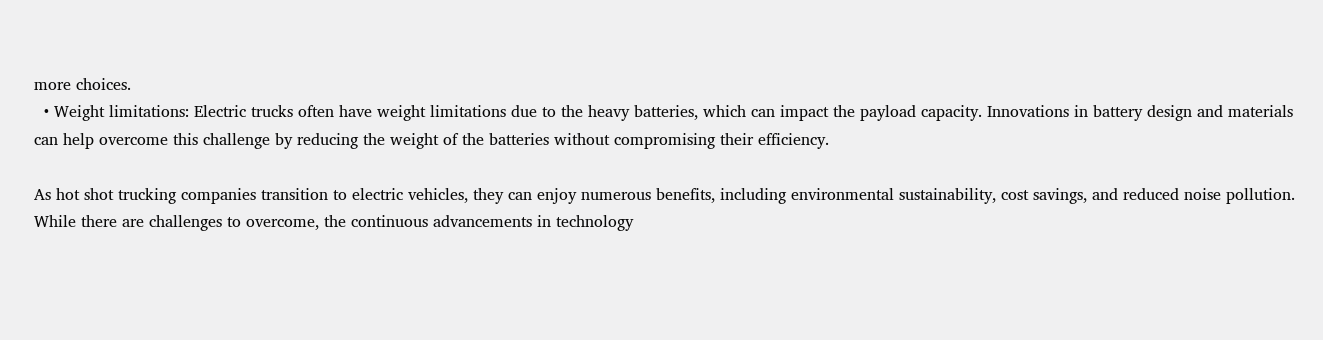more choices.
  • Weight limitations: Electric trucks often have weight limitations due to the heavy batteries, which can impact the payload capacity. Innovations in battery design and materials can help overcome this challenge by reducing the weight of the batteries without compromising their efficiency.

As hot shot trucking companies transition to electric vehicles, they can enjoy numerous benefits, including environmental sustainability, cost savings, and reduced noise pollution. While there are challenges to overcome, the continuous advancements in technology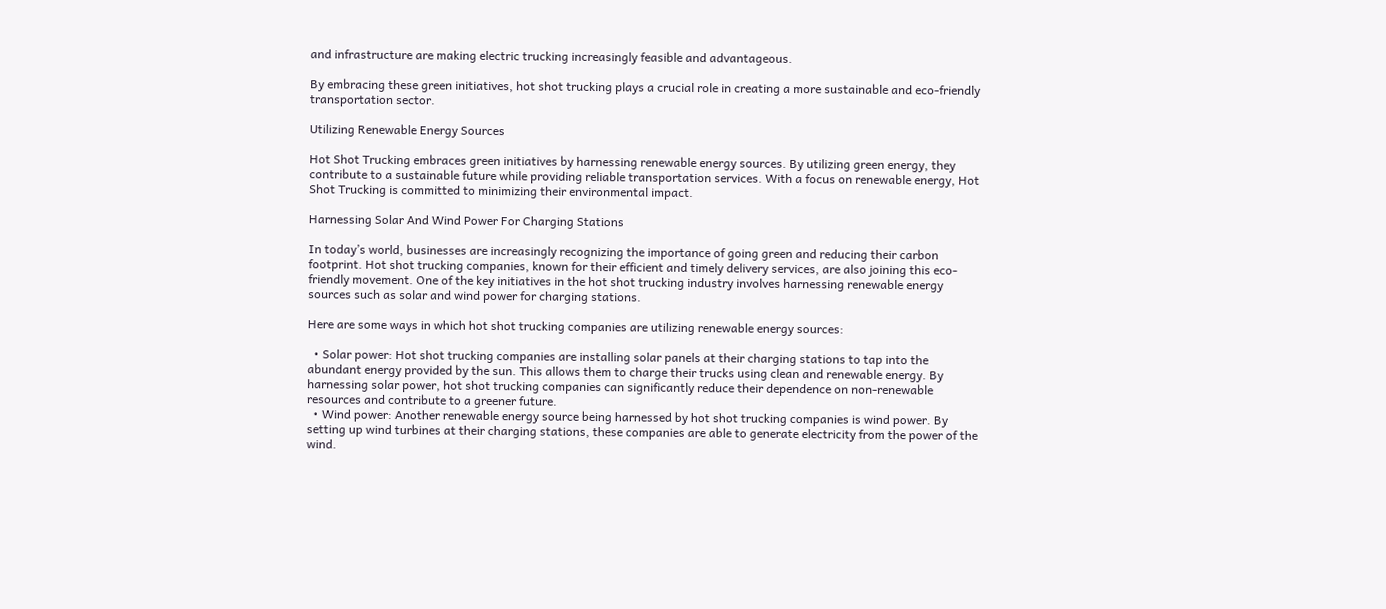and infrastructure are making electric trucking increasingly feasible and advantageous.

By embracing these green initiatives, hot shot trucking plays a crucial role in creating a more sustainable and eco-friendly transportation sector.

Utilizing Renewable Energy Sources

Hot Shot Trucking embraces green initiatives by harnessing renewable energy sources. By utilizing green energy, they contribute to a sustainable future while providing reliable transportation services. With a focus on renewable energy, Hot Shot Trucking is committed to minimizing their environmental impact.

Harnessing Solar And Wind Power For Charging Stations

In today’s world, businesses are increasingly recognizing the importance of going green and reducing their carbon footprint. Hot shot trucking companies, known for their efficient and timely delivery services, are also joining this eco-friendly movement. One of the key initiatives in the hot shot trucking industry involves harnessing renewable energy sources such as solar and wind power for charging stations.

Here are some ways in which hot shot trucking companies are utilizing renewable energy sources:

  • Solar power: Hot shot trucking companies are installing solar panels at their charging stations to tap into the abundant energy provided by the sun. This allows them to charge their trucks using clean and renewable energy. By harnessing solar power, hot shot trucking companies can significantly reduce their dependence on non-renewable resources and contribute to a greener future.
  • Wind power: Another renewable energy source being harnessed by hot shot trucking companies is wind power. By setting up wind turbines at their charging stations, these companies are able to generate electricity from the power of the wind.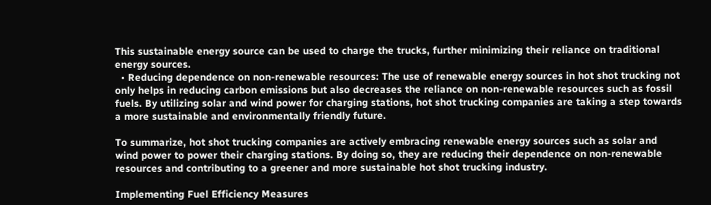This sustainable energy source can be used to charge the trucks, further minimizing their reliance on traditional energy sources.
  • Reducing dependence on non-renewable resources: The use of renewable energy sources in hot shot trucking not only helps in reducing carbon emissions but also decreases the reliance on non-renewable resources such as fossil fuels. By utilizing solar and wind power for charging stations, hot shot trucking companies are taking a step towards a more sustainable and environmentally friendly future.

To summarize, hot shot trucking companies are actively embracing renewable energy sources such as solar and wind power to power their charging stations. By doing so, they are reducing their dependence on non-renewable resources and contributing to a greener and more sustainable hot shot trucking industry.

Implementing Fuel Efficiency Measures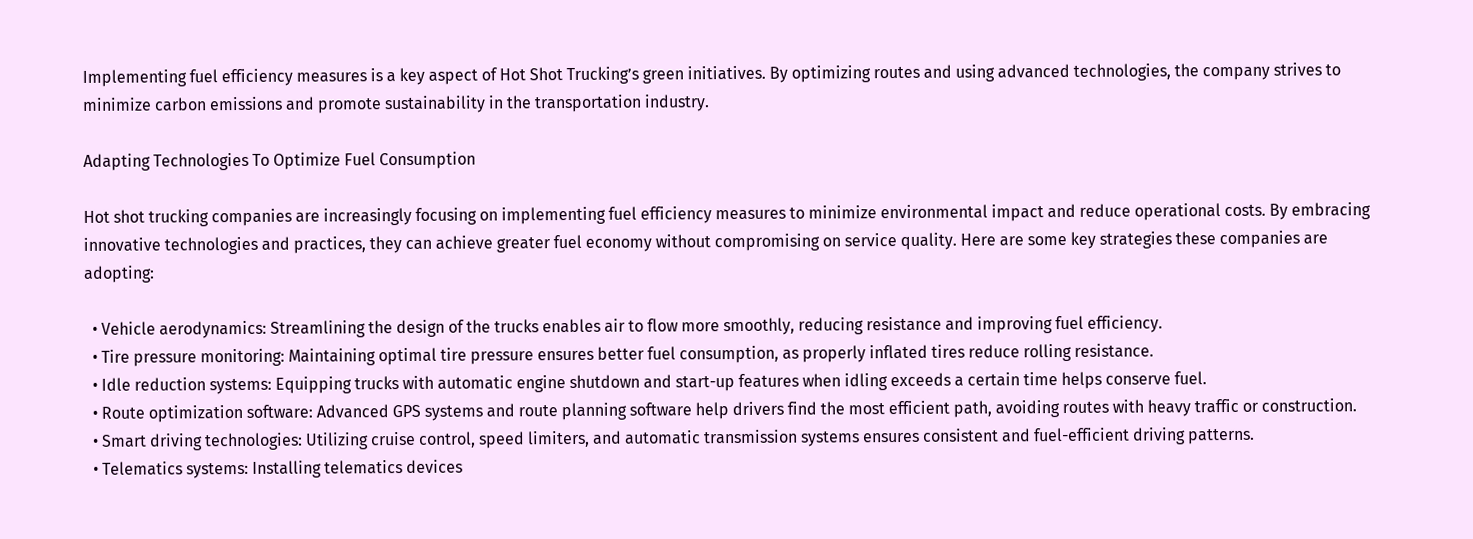Implementing fuel efficiency measures is a key aspect of Hot Shot Trucking’s green initiatives. By optimizing routes and using advanced technologies, the company strives to minimize carbon emissions and promote sustainability in the transportation industry.

Adapting Technologies To Optimize Fuel Consumption

Hot shot trucking companies are increasingly focusing on implementing fuel efficiency measures to minimize environmental impact and reduce operational costs. By embracing innovative technologies and practices, they can achieve greater fuel economy without compromising on service quality. Here are some key strategies these companies are adopting:

  • Vehicle aerodynamics: Streamlining the design of the trucks enables air to flow more smoothly, reducing resistance and improving fuel efficiency.
  • Tire pressure monitoring: Maintaining optimal tire pressure ensures better fuel consumption, as properly inflated tires reduce rolling resistance.
  • Idle reduction systems: Equipping trucks with automatic engine shutdown and start-up features when idling exceeds a certain time helps conserve fuel.
  • Route optimization software: Advanced GPS systems and route planning software help drivers find the most efficient path, avoiding routes with heavy traffic or construction.
  • Smart driving technologies: Utilizing cruise control, speed limiters, and automatic transmission systems ensures consistent and fuel-efficient driving patterns.
  • Telematics systems: Installing telematics devices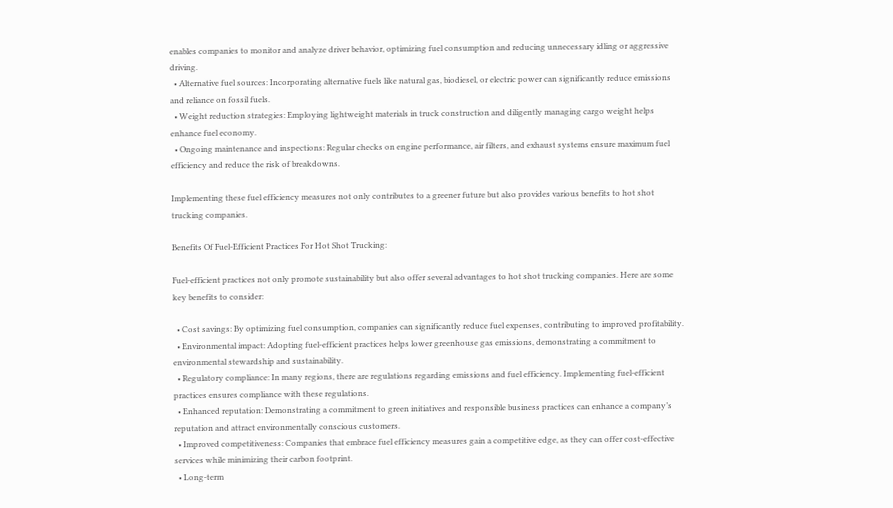enables companies to monitor and analyze driver behavior, optimizing fuel consumption and reducing unnecessary idling or aggressive driving.
  • Alternative fuel sources: Incorporating alternative fuels like natural gas, biodiesel, or electric power can significantly reduce emissions and reliance on fossil fuels.
  • Weight reduction strategies: Employing lightweight materials in truck construction and diligently managing cargo weight helps enhance fuel economy.
  • Ongoing maintenance and inspections: Regular checks on engine performance, air filters, and exhaust systems ensure maximum fuel efficiency and reduce the risk of breakdowns.

Implementing these fuel efficiency measures not only contributes to a greener future but also provides various benefits to hot shot trucking companies.

Benefits Of Fuel-Efficient Practices For Hot Shot Trucking:

Fuel-efficient practices not only promote sustainability but also offer several advantages to hot shot trucking companies. Here are some key benefits to consider:

  • Cost savings: By optimizing fuel consumption, companies can significantly reduce fuel expenses, contributing to improved profitability.
  • Environmental impact: Adopting fuel-efficient practices helps lower greenhouse gas emissions, demonstrating a commitment to environmental stewardship and sustainability.
  • Regulatory compliance: In many regions, there are regulations regarding emissions and fuel efficiency. Implementing fuel-efficient practices ensures compliance with these regulations.
  • Enhanced reputation: Demonstrating a commitment to green initiatives and responsible business practices can enhance a company’s reputation and attract environmentally conscious customers.
  • Improved competitiveness: Companies that embrace fuel efficiency measures gain a competitive edge, as they can offer cost-effective services while minimizing their carbon footprint.
  • Long-term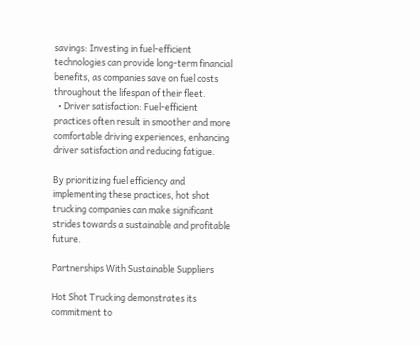savings: Investing in fuel-efficient technologies can provide long-term financial benefits, as companies save on fuel costs throughout the lifespan of their fleet.
  • Driver satisfaction: Fuel-efficient practices often result in smoother and more comfortable driving experiences, enhancing driver satisfaction and reducing fatigue.

By prioritizing fuel efficiency and implementing these practices, hot shot trucking companies can make significant strides towards a sustainable and profitable future.

Partnerships With Sustainable Suppliers

Hot Shot Trucking demonstrates its commitment to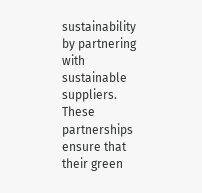sustainability by partnering with sustainable suppliers. These partnerships ensure that their green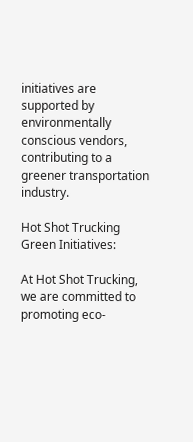initiatives are supported by environmentally conscious vendors, contributing to a greener transportation industry.

Hot Shot Trucking Green Initiatives:

At Hot Shot Trucking, we are committed to promoting eco-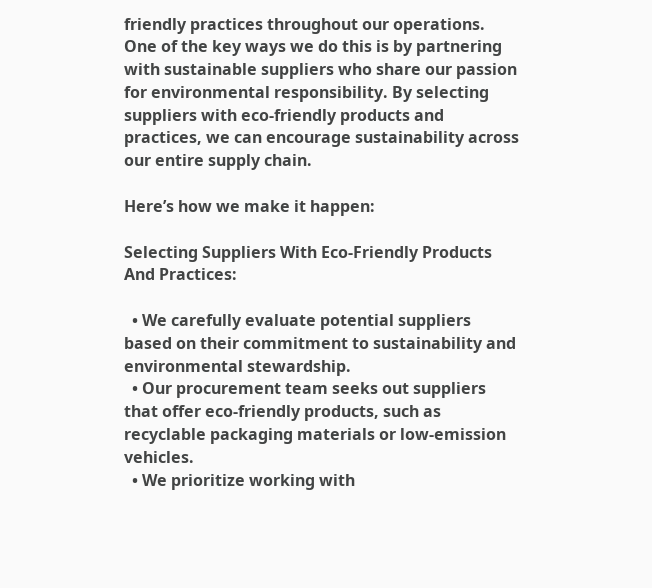friendly practices throughout our operations. One of the key ways we do this is by partnering with sustainable suppliers who share our passion for environmental responsibility. By selecting suppliers with eco-friendly products and practices, we can encourage sustainability across our entire supply chain.

Here’s how we make it happen:

Selecting Suppliers With Eco-Friendly Products And Practices:

  • We carefully evaluate potential suppliers based on their commitment to sustainability and environmental stewardship.
  • Our procurement team seeks out suppliers that offer eco-friendly products, such as recyclable packaging materials or low-emission vehicles.
  • We prioritize working with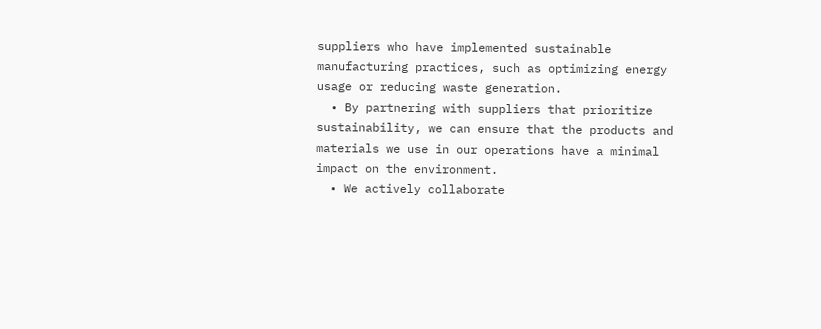suppliers who have implemented sustainable manufacturing practices, such as optimizing energy usage or reducing waste generation.
  • By partnering with suppliers that prioritize sustainability, we can ensure that the products and materials we use in our operations have a minimal impact on the environment.
  • We actively collaborate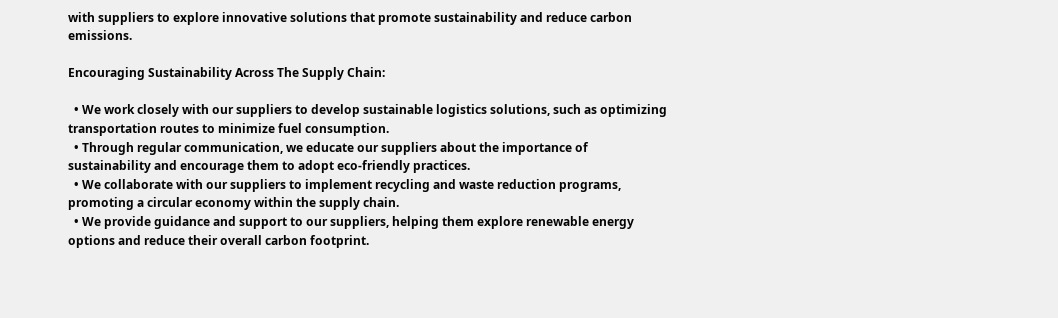with suppliers to explore innovative solutions that promote sustainability and reduce carbon emissions.

Encouraging Sustainability Across The Supply Chain:

  • We work closely with our suppliers to develop sustainable logistics solutions, such as optimizing transportation routes to minimize fuel consumption.
  • Through regular communication, we educate our suppliers about the importance of sustainability and encourage them to adopt eco-friendly practices.
  • We collaborate with our suppliers to implement recycling and waste reduction programs, promoting a circular economy within the supply chain.
  • We provide guidance and support to our suppliers, helping them explore renewable energy options and reduce their overall carbon footprint.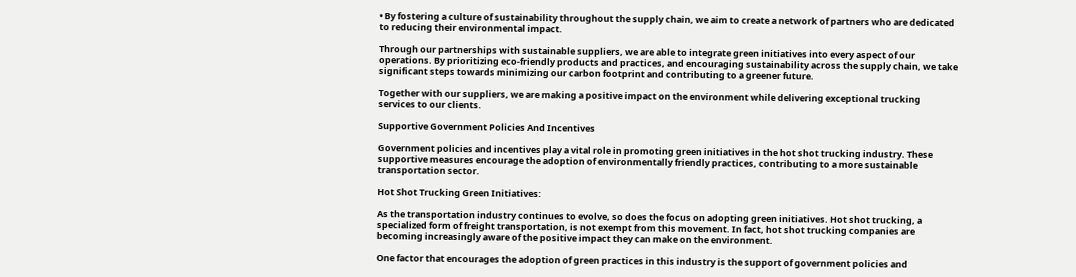• By fostering a culture of sustainability throughout the supply chain, we aim to create a network of partners who are dedicated to reducing their environmental impact.

Through our partnerships with sustainable suppliers, we are able to integrate green initiatives into every aspect of our operations. By prioritizing eco-friendly products and practices, and encouraging sustainability across the supply chain, we take significant steps towards minimizing our carbon footprint and contributing to a greener future.

Together with our suppliers, we are making a positive impact on the environment while delivering exceptional trucking services to our clients.

Supportive Government Policies And Incentives

Government policies and incentives play a vital role in promoting green initiatives in the hot shot trucking industry. These supportive measures encourage the adoption of environmentally friendly practices, contributing to a more sustainable transportation sector.

Hot Shot Trucking Green Initiatives:

As the transportation industry continues to evolve, so does the focus on adopting green initiatives. Hot shot trucking, a specialized form of freight transportation, is not exempt from this movement. In fact, hot shot trucking companies are becoming increasingly aware of the positive impact they can make on the environment.

One factor that encourages the adoption of green practices in this industry is the support of government policies and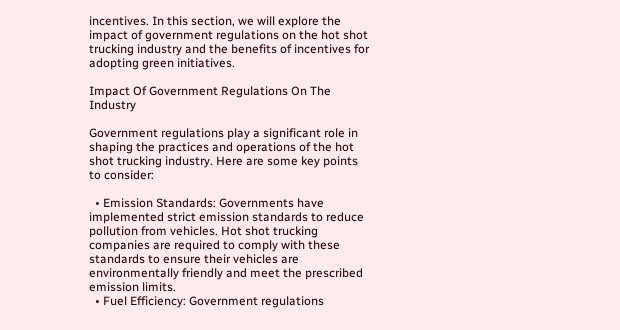incentives. In this section, we will explore the impact of government regulations on the hot shot trucking industry and the benefits of incentives for adopting green initiatives.

Impact Of Government Regulations On The Industry

Government regulations play a significant role in shaping the practices and operations of the hot shot trucking industry. Here are some key points to consider:

  • Emission Standards: Governments have implemented strict emission standards to reduce pollution from vehicles. Hot shot trucking companies are required to comply with these standards to ensure their vehicles are environmentally friendly and meet the prescribed emission limits.
  • Fuel Efficiency: Government regulations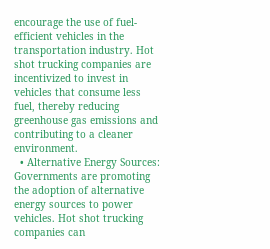encourage the use of fuel-efficient vehicles in the transportation industry. Hot shot trucking companies are incentivized to invest in vehicles that consume less fuel, thereby reducing greenhouse gas emissions and contributing to a cleaner environment.
  • Alternative Energy Sources: Governments are promoting the adoption of alternative energy sources to power vehicles. Hot shot trucking companies can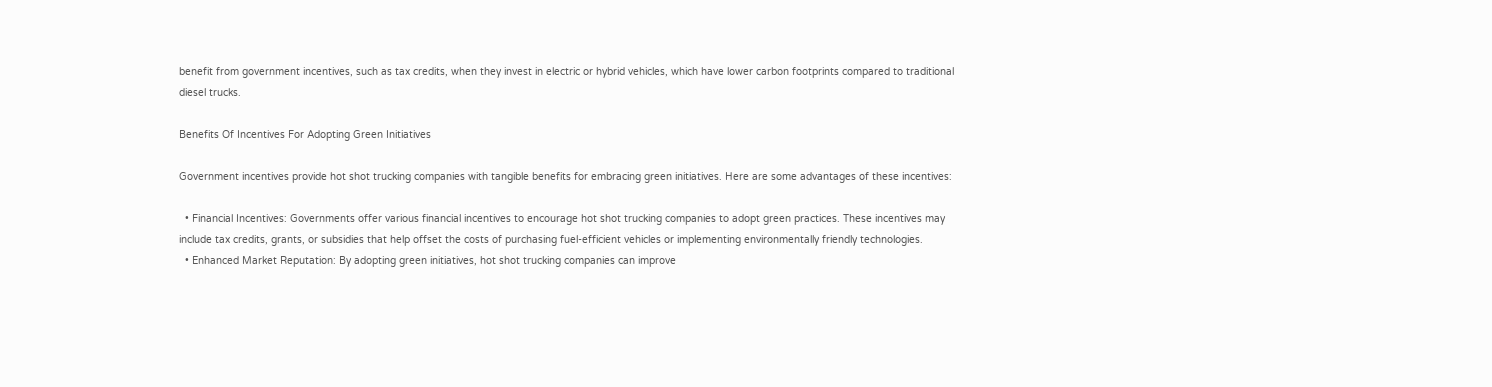benefit from government incentives, such as tax credits, when they invest in electric or hybrid vehicles, which have lower carbon footprints compared to traditional diesel trucks.

Benefits Of Incentives For Adopting Green Initiatives

Government incentives provide hot shot trucking companies with tangible benefits for embracing green initiatives. Here are some advantages of these incentives:

  • Financial Incentives: Governments offer various financial incentives to encourage hot shot trucking companies to adopt green practices. These incentives may include tax credits, grants, or subsidies that help offset the costs of purchasing fuel-efficient vehicles or implementing environmentally friendly technologies.
  • Enhanced Market Reputation: By adopting green initiatives, hot shot trucking companies can improve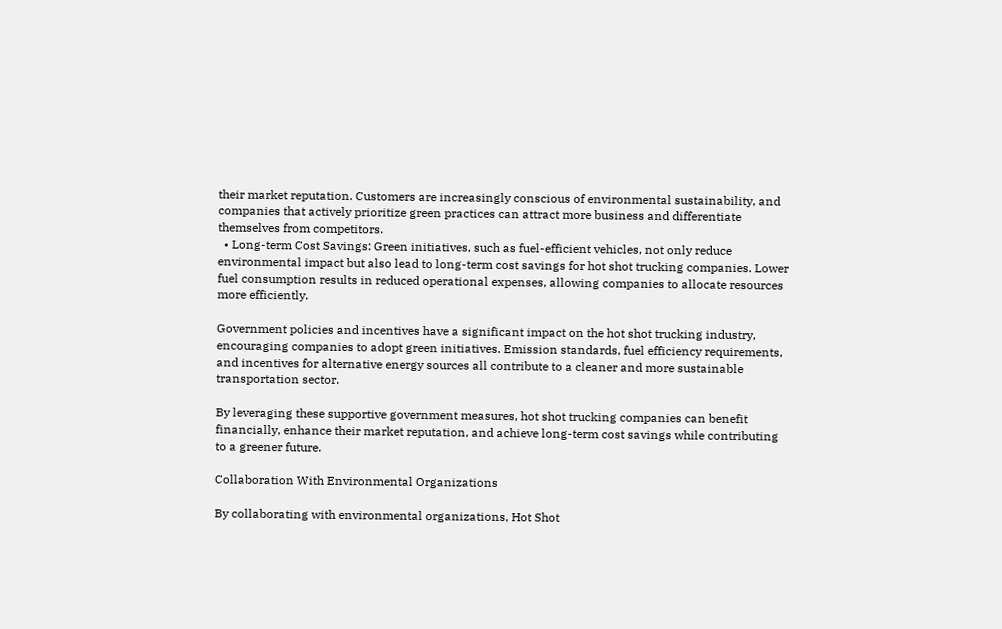their market reputation. Customers are increasingly conscious of environmental sustainability, and companies that actively prioritize green practices can attract more business and differentiate themselves from competitors.
  • Long-term Cost Savings: Green initiatives, such as fuel-efficient vehicles, not only reduce environmental impact but also lead to long-term cost savings for hot shot trucking companies. Lower fuel consumption results in reduced operational expenses, allowing companies to allocate resources more efficiently.

Government policies and incentives have a significant impact on the hot shot trucking industry, encouraging companies to adopt green initiatives. Emission standards, fuel efficiency requirements, and incentives for alternative energy sources all contribute to a cleaner and more sustainable transportation sector.

By leveraging these supportive government measures, hot shot trucking companies can benefit financially, enhance their market reputation, and achieve long-term cost savings while contributing to a greener future.

Collaboration With Environmental Organizations

By collaborating with environmental organizations, Hot Shot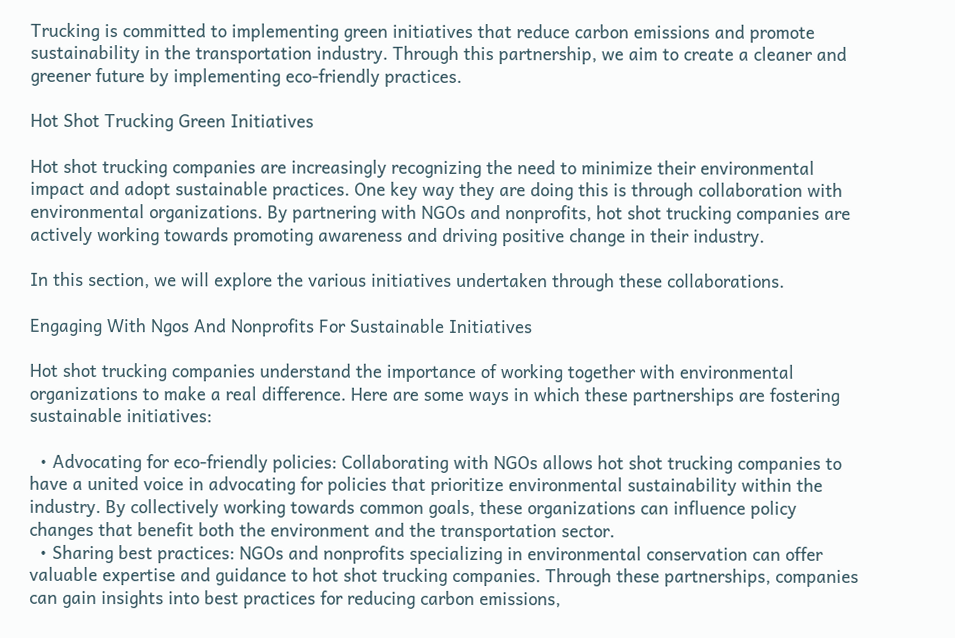Trucking is committed to implementing green initiatives that reduce carbon emissions and promote sustainability in the transportation industry. Through this partnership, we aim to create a cleaner and greener future by implementing eco-friendly practices.

Hot Shot Trucking Green Initiatives

Hot shot trucking companies are increasingly recognizing the need to minimize their environmental impact and adopt sustainable practices. One key way they are doing this is through collaboration with environmental organizations. By partnering with NGOs and nonprofits, hot shot trucking companies are actively working towards promoting awareness and driving positive change in their industry.

In this section, we will explore the various initiatives undertaken through these collaborations.

Engaging With Ngos And Nonprofits For Sustainable Initiatives

Hot shot trucking companies understand the importance of working together with environmental organizations to make a real difference. Here are some ways in which these partnerships are fostering sustainable initiatives:

  • Advocating for eco-friendly policies: Collaborating with NGOs allows hot shot trucking companies to have a united voice in advocating for policies that prioritize environmental sustainability within the industry. By collectively working towards common goals, these organizations can influence policy changes that benefit both the environment and the transportation sector.
  • Sharing best practices: NGOs and nonprofits specializing in environmental conservation can offer valuable expertise and guidance to hot shot trucking companies. Through these partnerships, companies can gain insights into best practices for reducing carbon emissions,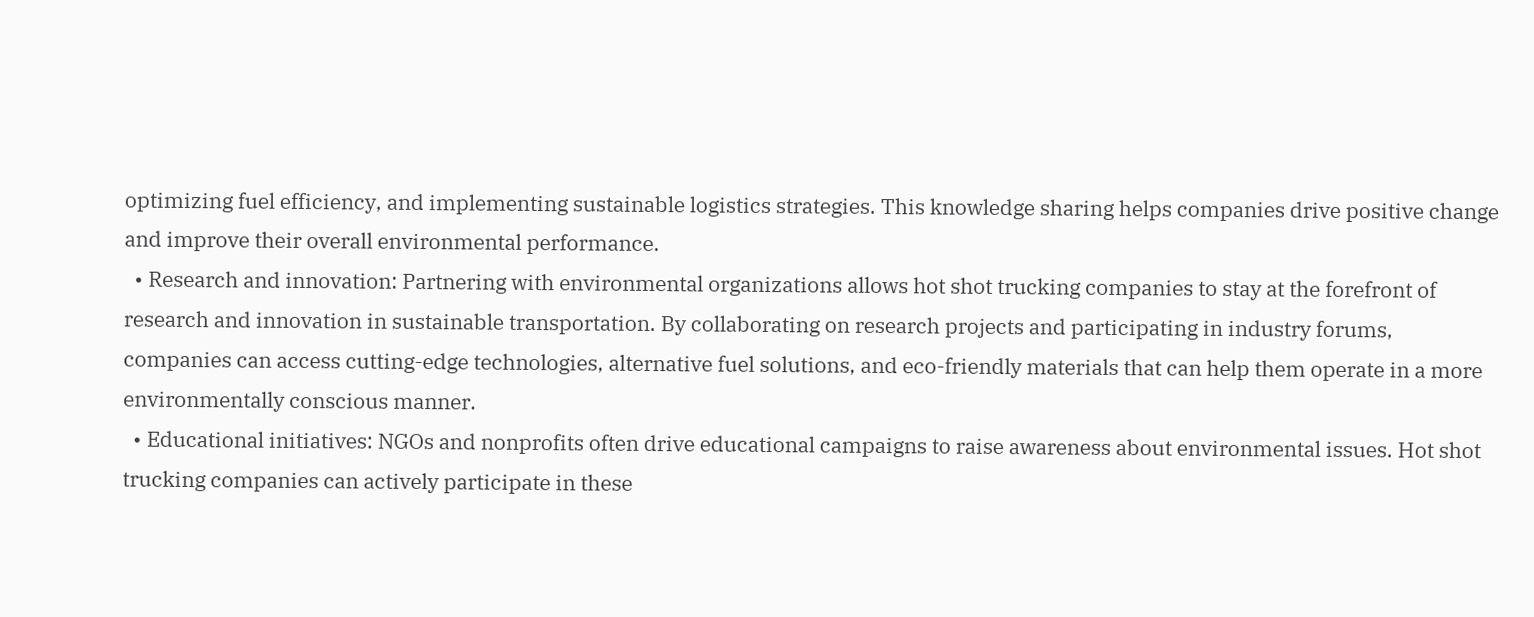optimizing fuel efficiency, and implementing sustainable logistics strategies. This knowledge sharing helps companies drive positive change and improve their overall environmental performance.
  • Research and innovation: Partnering with environmental organizations allows hot shot trucking companies to stay at the forefront of research and innovation in sustainable transportation. By collaborating on research projects and participating in industry forums, companies can access cutting-edge technologies, alternative fuel solutions, and eco-friendly materials that can help them operate in a more environmentally conscious manner.
  • Educational initiatives: NGOs and nonprofits often drive educational campaigns to raise awareness about environmental issues. Hot shot trucking companies can actively participate in these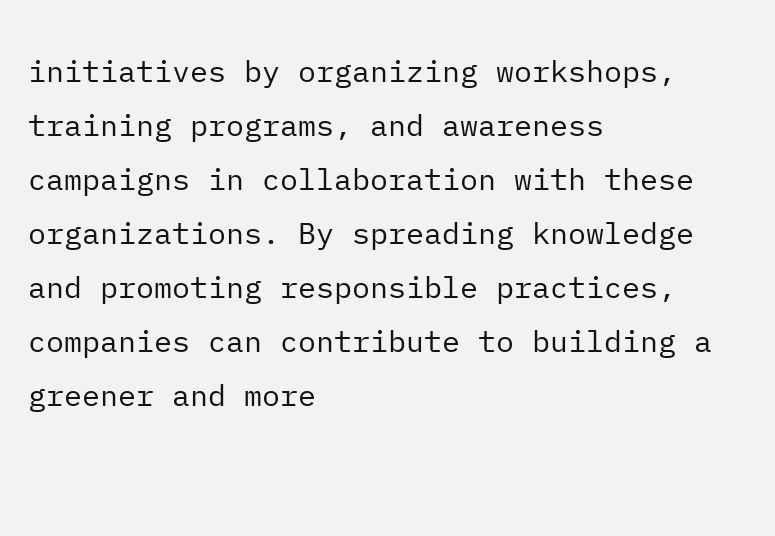initiatives by organizing workshops, training programs, and awareness campaigns in collaboration with these organizations. By spreading knowledge and promoting responsible practices, companies can contribute to building a greener and more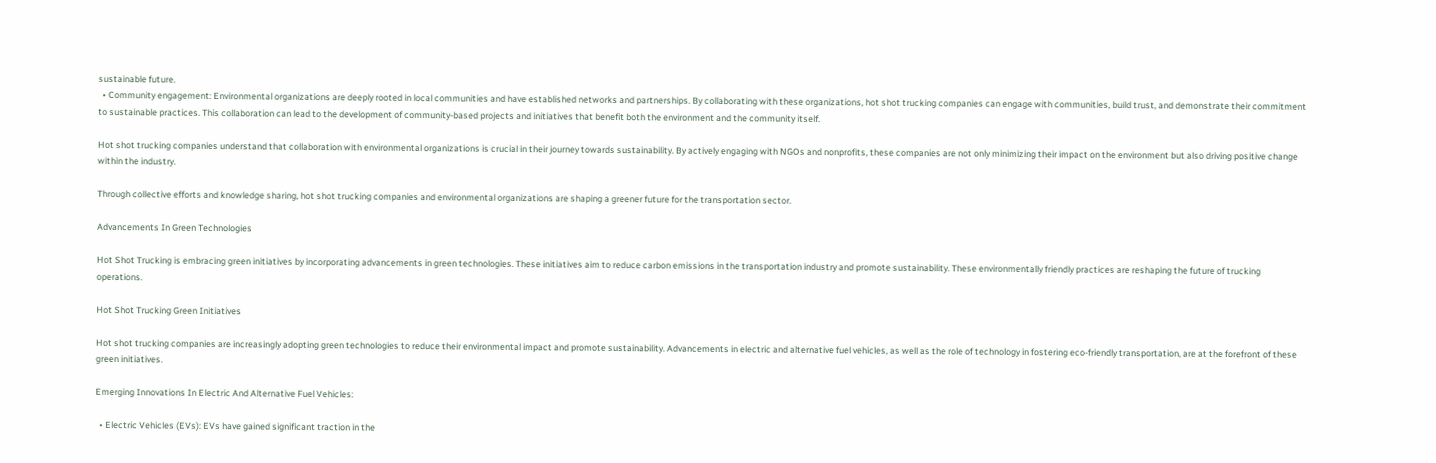sustainable future.
  • Community engagement: Environmental organizations are deeply rooted in local communities and have established networks and partnerships. By collaborating with these organizations, hot shot trucking companies can engage with communities, build trust, and demonstrate their commitment to sustainable practices. This collaboration can lead to the development of community-based projects and initiatives that benefit both the environment and the community itself.

Hot shot trucking companies understand that collaboration with environmental organizations is crucial in their journey towards sustainability. By actively engaging with NGOs and nonprofits, these companies are not only minimizing their impact on the environment but also driving positive change within the industry.

Through collective efforts and knowledge sharing, hot shot trucking companies and environmental organizations are shaping a greener future for the transportation sector.

Advancements In Green Technologies

Hot Shot Trucking is embracing green initiatives by incorporating advancements in green technologies. These initiatives aim to reduce carbon emissions in the transportation industry and promote sustainability. These environmentally friendly practices are reshaping the future of trucking operations.

Hot Shot Trucking Green Initiatives

Hot shot trucking companies are increasingly adopting green technologies to reduce their environmental impact and promote sustainability. Advancements in electric and alternative fuel vehicles, as well as the role of technology in fostering eco-friendly transportation, are at the forefront of these green initiatives.

Emerging Innovations In Electric And Alternative Fuel Vehicles:

  • Electric Vehicles (EVs): EVs have gained significant traction in the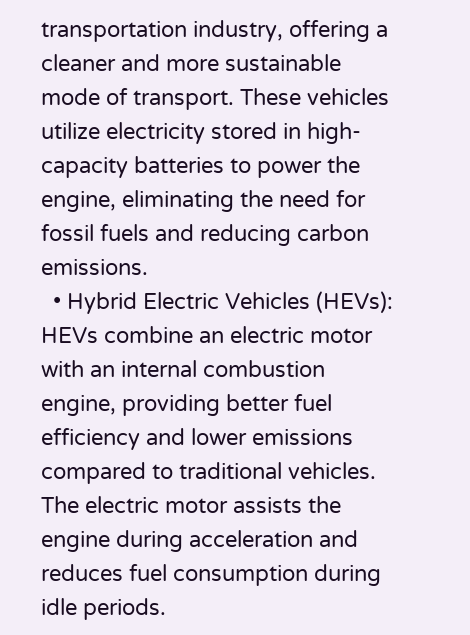transportation industry, offering a cleaner and more sustainable mode of transport. These vehicles utilize electricity stored in high-capacity batteries to power the engine, eliminating the need for fossil fuels and reducing carbon emissions.
  • Hybrid Electric Vehicles (HEVs): HEVs combine an electric motor with an internal combustion engine, providing better fuel efficiency and lower emissions compared to traditional vehicles. The electric motor assists the engine during acceleration and reduces fuel consumption during idle periods.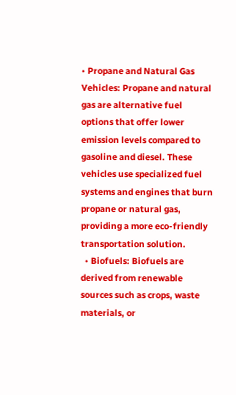• Propane and Natural Gas Vehicles: Propane and natural gas are alternative fuel options that offer lower emission levels compared to gasoline and diesel. These vehicles use specialized fuel systems and engines that burn propane or natural gas, providing a more eco-friendly transportation solution.
  • Biofuels: Biofuels are derived from renewable sources such as crops, waste materials, or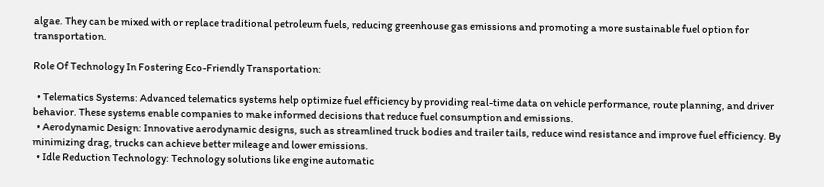algae. They can be mixed with or replace traditional petroleum fuels, reducing greenhouse gas emissions and promoting a more sustainable fuel option for transportation.

Role Of Technology In Fostering Eco-Friendly Transportation:

  • Telematics Systems: Advanced telematics systems help optimize fuel efficiency by providing real-time data on vehicle performance, route planning, and driver behavior. These systems enable companies to make informed decisions that reduce fuel consumption and emissions.
  • Aerodynamic Design: Innovative aerodynamic designs, such as streamlined truck bodies and trailer tails, reduce wind resistance and improve fuel efficiency. By minimizing drag, trucks can achieve better mileage and lower emissions.
  • Idle Reduction Technology: Technology solutions like engine automatic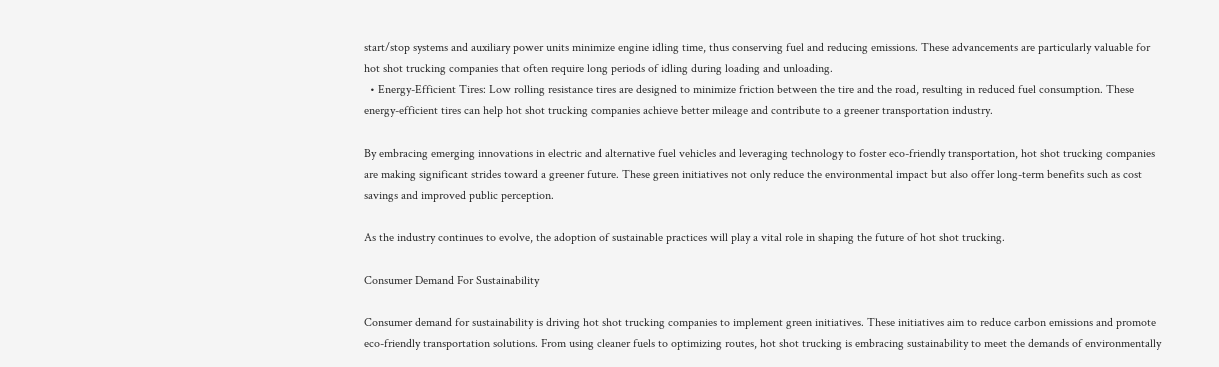start/stop systems and auxiliary power units minimize engine idling time, thus conserving fuel and reducing emissions. These advancements are particularly valuable for hot shot trucking companies that often require long periods of idling during loading and unloading.
  • Energy-Efficient Tires: Low rolling resistance tires are designed to minimize friction between the tire and the road, resulting in reduced fuel consumption. These energy-efficient tires can help hot shot trucking companies achieve better mileage and contribute to a greener transportation industry.

By embracing emerging innovations in electric and alternative fuel vehicles and leveraging technology to foster eco-friendly transportation, hot shot trucking companies are making significant strides toward a greener future. These green initiatives not only reduce the environmental impact but also offer long-term benefits such as cost savings and improved public perception.

As the industry continues to evolve, the adoption of sustainable practices will play a vital role in shaping the future of hot shot trucking.

Consumer Demand For Sustainability

Consumer demand for sustainability is driving hot shot trucking companies to implement green initiatives. These initiatives aim to reduce carbon emissions and promote eco-friendly transportation solutions. From using cleaner fuels to optimizing routes, hot shot trucking is embracing sustainability to meet the demands of environmentally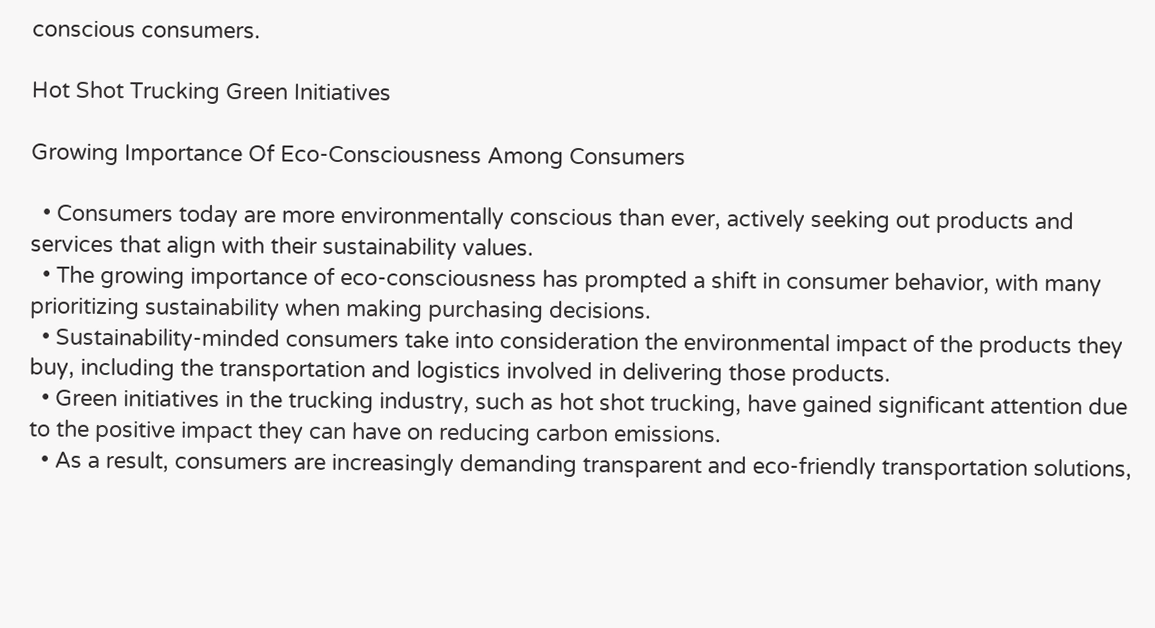conscious consumers.

Hot Shot Trucking Green Initiatives

Growing Importance Of Eco-Consciousness Among Consumers

  • Consumers today are more environmentally conscious than ever, actively seeking out products and services that align with their sustainability values.
  • The growing importance of eco-consciousness has prompted a shift in consumer behavior, with many prioritizing sustainability when making purchasing decisions.
  • Sustainability-minded consumers take into consideration the environmental impact of the products they buy, including the transportation and logistics involved in delivering those products.
  • Green initiatives in the trucking industry, such as hot shot trucking, have gained significant attention due to the positive impact they can have on reducing carbon emissions.
  • As a result, consumers are increasingly demanding transparent and eco-friendly transportation solutions,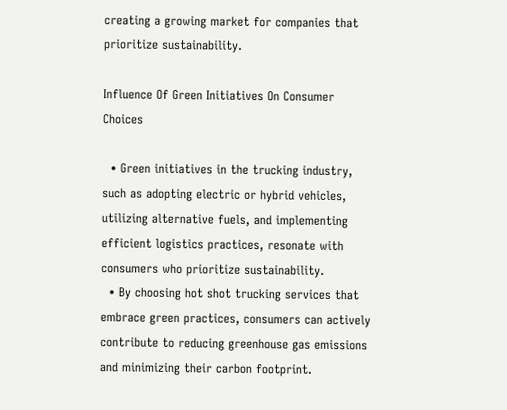creating a growing market for companies that prioritize sustainability.

Influence Of Green Initiatives On Consumer Choices

  • Green initiatives in the trucking industry, such as adopting electric or hybrid vehicles, utilizing alternative fuels, and implementing efficient logistics practices, resonate with consumers who prioritize sustainability.
  • By choosing hot shot trucking services that embrace green practices, consumers can actively contribute to reducing greenhouse gas emissions and minimizing their carbon footprint.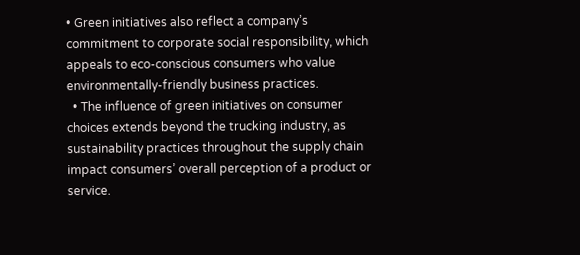• Green initiatives also reflect a company’s commitment to corporate social responsibility, which appeals to eco-conscious consumers who value environmentally-friendly business practices.
  • The influence of green initiatives on consumer choices extends beyond the trucking industry, as sustainability practices throughout the supply chain impact consumers’ overall perception of a product or service.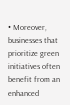• Moreover, businesses that prioritize green initiatives often benefit from an enhanced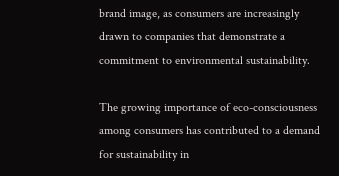brand image, as consumers are increasingly drawn to companies that demonstrate a commitment to environmental sustainability.

The growing importance of eco-consciousness among consumers has contributed to a demand for sustainability in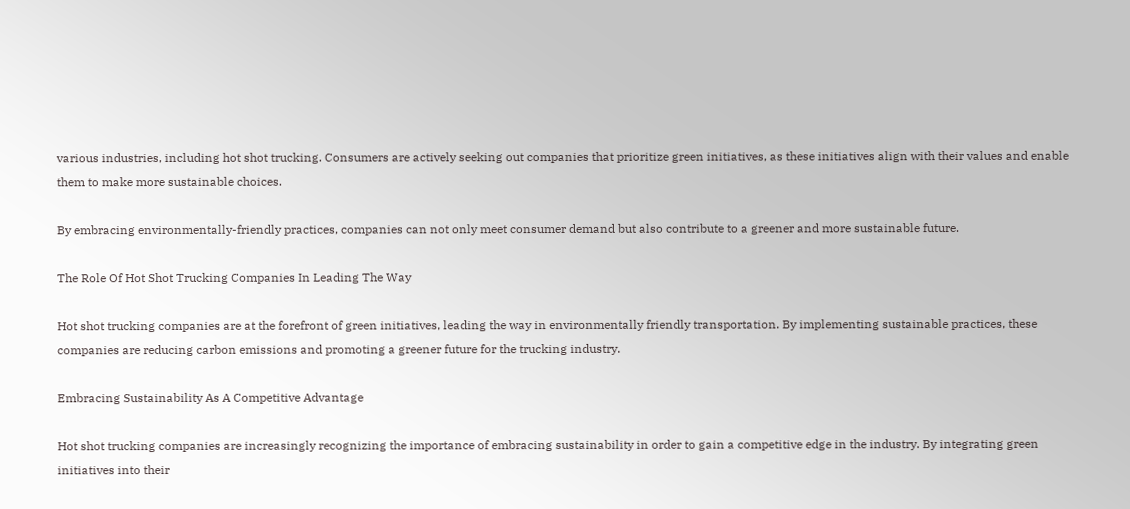various industries, including hot shot trucking. Consumers are actively seeking out companies that prioritize green initiatives, as these initiatives align with their values and enable them to make more sustainable choices.

By embracing environmentally-friendly practices, companies can not only meet consumer demand but also contribute to a greener and more sustainable future.

The Role Of Hot Shot Trucking Companies In Leading The Way

Hot shot trucking companies are at the forefront of green initiatives, leading the way in environmentally friendly transportation. By implementing sustainable practices, these companies are reducing carbon emissions and promoting a greener future for the trucking industry.

Embracing Sustainability As A Competitive Advantage

Hot shot trucking companies are increasingly recognizing the importance of embracing sustainability in order to gain a competitive edge in the industry. By integrating green initiatives into their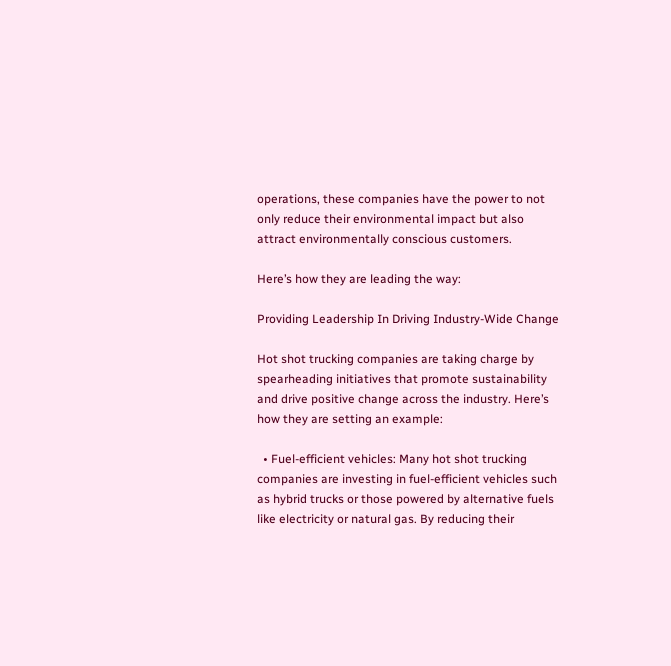operations, these companies have the power to not only reduce their environmental impact but also attract environmentally conscious customers.

Here’s how they are leading the way:

Providing Leadership In Driving Industry-Wide Change

Hot shot trucking companies are taking charge by spearheading initiatives that promote sustainability and drive positive change across the industry. Here’s how they are setting an example:

  • Fuel-efficient vehicles: Many hot shot trucking companies are investing in fuel-efficient vehicles such as hybrid trucks or those powered by alternative fuels like electricity or natural gas. By reducing their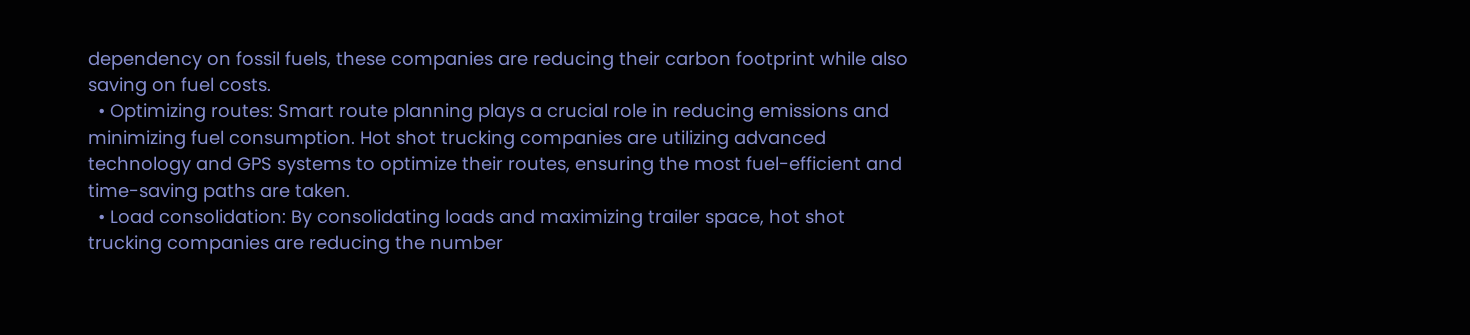dependency on fossil fuels, these companies are reducing their carbon footprint while also saving on fuel costs.
  • Optimizing routes: Smart route planning plays a crucial role in reducing emissions and minimizing fuel consumption. Hot shot trucking companies are utilizing advanced technology and GPS systems to optimize their routes, ensuring the most fuel-efficient and time-saving paths are taken.
  • Load consolidation: By consolidating loads and maximizing trailer space, hot shot trucking companies are reducing the number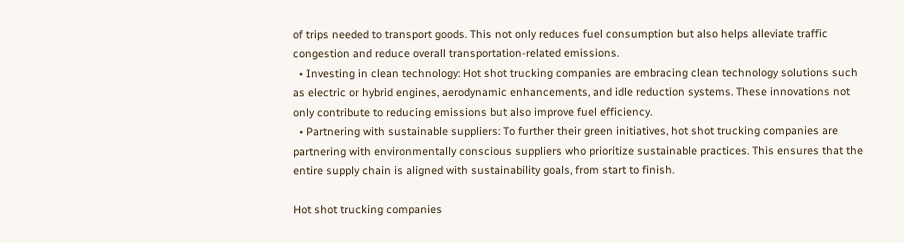of trips needed to transport goods. This not only reduces fuel consumption but also helps alleviate traffic congestion and reduce overall transportation-related emissions.
  • Investing in clean technology: Hot shot trucking companies are embracing clean technology solutions such as electric or hybrid engines, aerodynamic enhancements, and idle reduction systems. These innovations not only contribute to reducing emissions but also improve fuel efficiency.
  • Partnering with sustainable suppliers: To further their green initiatives, hot shot trucking companies are partnering with environmentally conscious suppliers who prioritize sustainable practices. This ensures that the entire supply chain is aligned with sustainability goals, from start to finish.

Hot shot trucking companies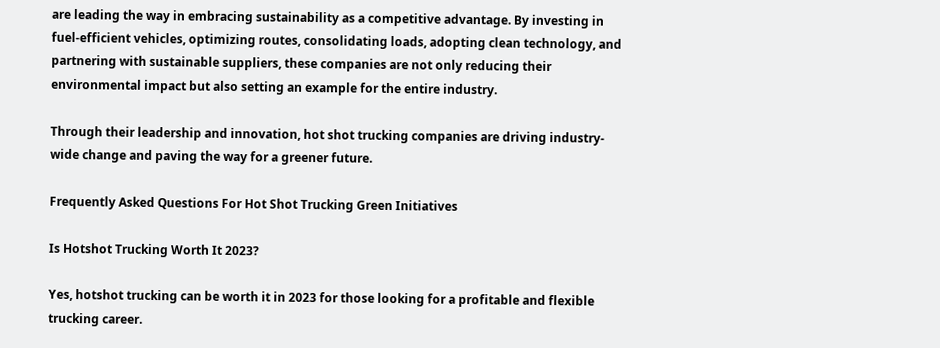are leading the way in embracing sustainability as a competitive advantage. By investing in fuel-efficient vehicles, optimizing routes, consolidating loads, adopting clean technology, and partnering with sustainable suppliers, these companies are not only reducing their environmental impact but also setting an example for the entire industry.

Through their leadership and innovation, hot shot trucking companies are driving industry-wide change and paving the way for a greener future.

Frequently Asked Questions For Hot Shot Trucking Green Initiatives

Is Hotshot Trucking Worth It 2023?

Yes, hotshot trucking can be worth it in 2023 for those looking for a profitable and flexible trucking career.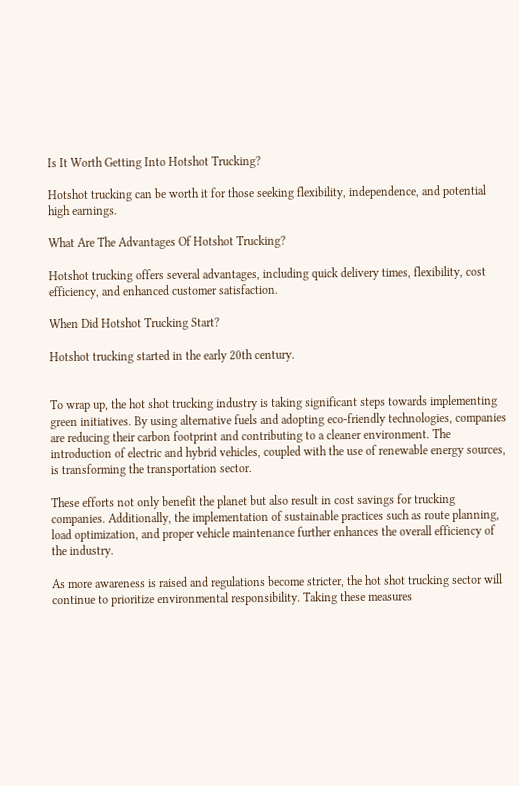Is It Worth Getting Into Hotshot Trucking?

Hotshot trucking can be worth it for those seeking flexibility, independence, and potential high earnings.

What Are The Advantages Of Hotshot Trucking?

Hotshot trucking offers several advantages, including quick delivery times, flexibility, cost efficiency, and enhanced customer satisfaction.

When Did Hotshot Trucking Start?

Hotshot trucking started in the early 20th century.


To wrap up, the hot shot trucking industry is taking significant steps towards implementing green initiatives. By using alternative fuels and adopting eco-friendly technologies, companies are reducing their carbon footprint and contributing to a cleaner environment. The introduction of electric and hybrid vehicles, coupled with the use of renewable energy sources, is transforming the transportation sector.

These efforts not only benefit the planet but also result in cost savings for trucking companies. Additionally, the implementation of sustainable practices such as route planning, load optimization, and proper vehicle maintenance further enhances the overall efficiency of the industry.

As more awareness is raised and regulations become stricter, the hot shot trucking sector will continue to prioritize environmental responsibility. Taking these measures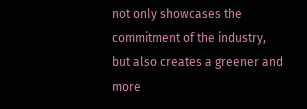not only showcases the commitment of the industry, but also creates a greener and more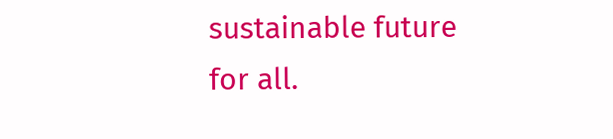sustainable future for all.